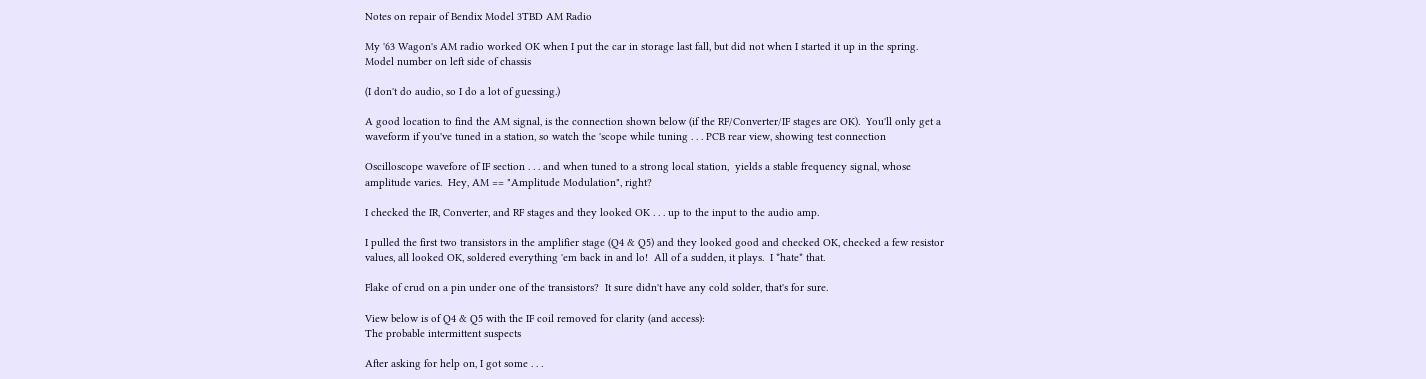Notes on repair of Bendix Model 3TBD AM Radio

My '63 Wagon's AM radio worked OK when I put the car in storage last fall, but did not when I started it up in the spring.
Model number on left side of chassis

(I don't do audio, so I do a lot of guessing.)

A good location to find the AM signal, is the connection shown below (if the RF/Converter/IF stages are OK).  You'll only get a waveform if you've tuned in a station, so watch the 'scope while tuning . . . PCB rear view, showing test connection

Oscilloscope wavefore of IF section . . . and when tuned to a strong local station,  yields a stable frequency signal, whose amplitude varies.  Hey, AM == "Amplitude Modulation", right?

I checked the IR, Converter, and RF stages and they looked OK . . . up to the input to the audio amp.

I pulled the first two transistors in the amplifier stage (Q4 & Q5) and they looked good and checked OK, checked a few resistor values, all looked OK, soldered everything 'em back in and lo!  All of a sudden, it plays.  I *hate* that.

Flake of crud on a pin under one of the transistors?  It sure didn't have any cold solder, that's for sure.

View below is of Q4 & Q5 with the IF coil removed for clarity (and access):
The probable intermittent suspects

After asking for help on, I got some . . .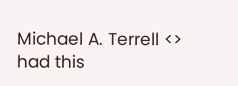Michael A. Terrell <> had this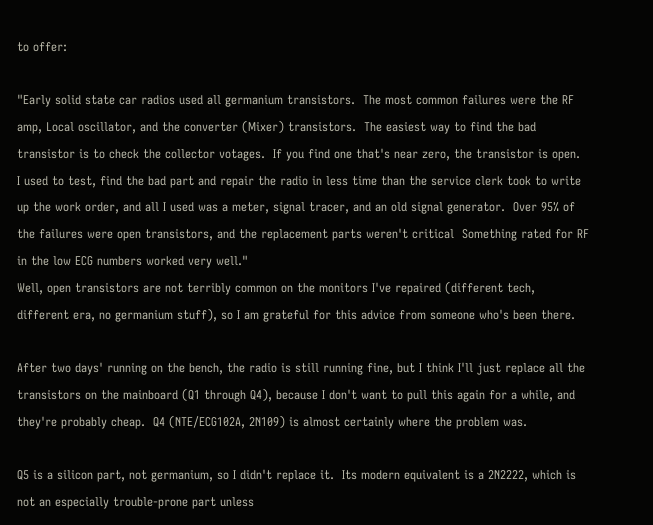to offer:

"Early solid state car radios used all germanium transistors.  The most common failures were the RF amp, Local oscillator, and the converter (Mixer) transistors.  The easiest way to find the bad transistor is to check the collector votages.  If you find one that's near zero, the transistor is open.  I used to test, find the bad part and repair the radio in less time than the service clerk took to write up the work order, and all I used was a meter, signal tracer, and an old signal generator.  Over 95% of the failures were open transistors, and the replacement parts weren't critical  Something rated for RF in the low ECG numbers worked very well."
Well, open transistors are not terribly common on the monitors I've repaired (different tech, different era, no germanium stuff), so I am grateful for this advice from someone who's been there.

After two days' running on the bench, the radio is still running fine, but I think I'll just replace all the transistors on the mainboard (Q1 through Q4), because I don't want to pull this again for a while, and they're probably cheap.  Q4 (NTE/ECG102A, 2N109) is almost certainly where the problem was.

Q5 is a silicon part, not germanium, so I didn't replace it.  Its modern equivalent is a 2N2222, which is not an especially trouble-prone part unless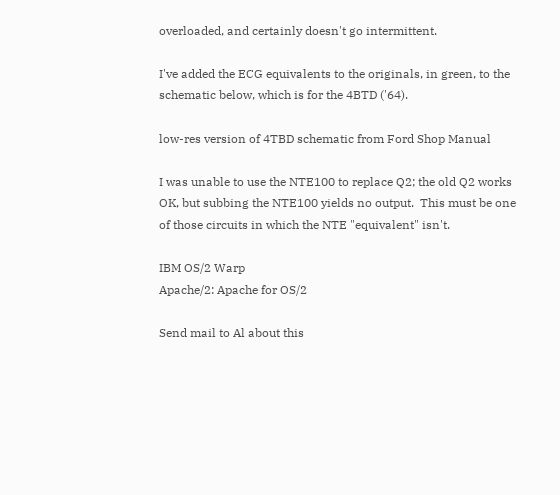overloaded, and certainly doesn't go intermittent.

I've added the ECG equivalents to the originals, in green, to the schematic below, which is for the 4BTD ('64).

low-res version of 4TBD schematic from Ford Shop Manual

I was unable to use the NTE100 to replace Q2; the old Q2 works OK, but subbing the NTE100 yields no output.  This must be one of those circuits in which the NTE "equivalent" isn't.

IBM OS/2 Warp
Apache/2: Apache for OS/2

Send mail to Al about this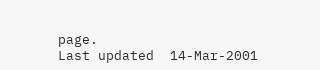page.
Last updated  14-Mar-2001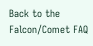Back to the Falcon/Comet FAQ